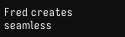Fred creates seamless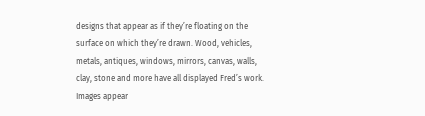designs that appear as if they’re floating on the surface on which they’re drawn. Wood, vehicles, metals, antiques, windows, mirrors, canvas, walls, clay, stone and more have all displayed Fred’s work. Images appear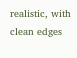realistic, with clean edges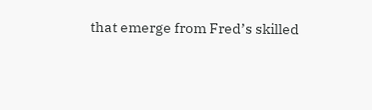that emerge from Fred’s skilled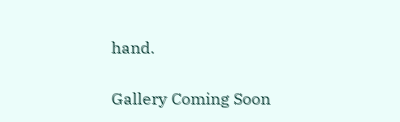hand.

Gallery Coming Soon